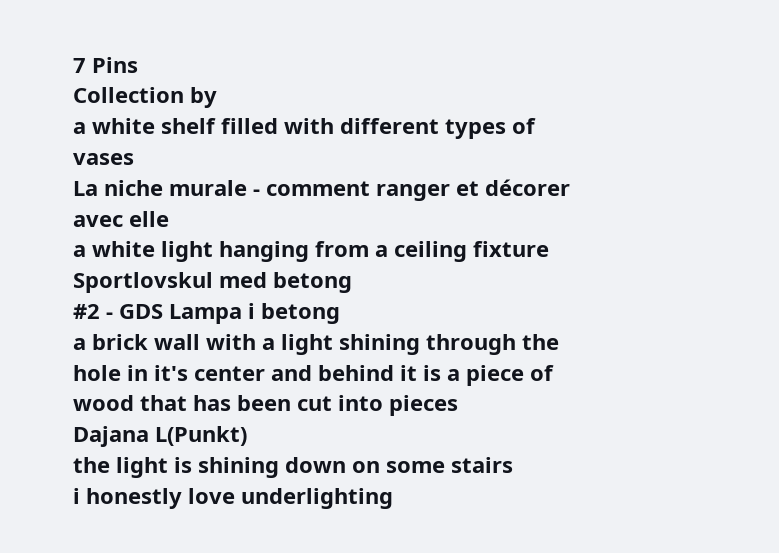7 Pins
Collection by
a white shelf filled with different types of vases
La niche murale - comment ranger et décorer avec elle
a white light hanging from a ceiling fixture
Sportlovskul med betong
#2 - GDS Lampa i betong
a brick wall with a light shining through the hole in it's center and behind it is a piece of wood that has been cut into pieces
Dajana L(Punkt)
the light is shining down on some stairs
i honestly love underlighting